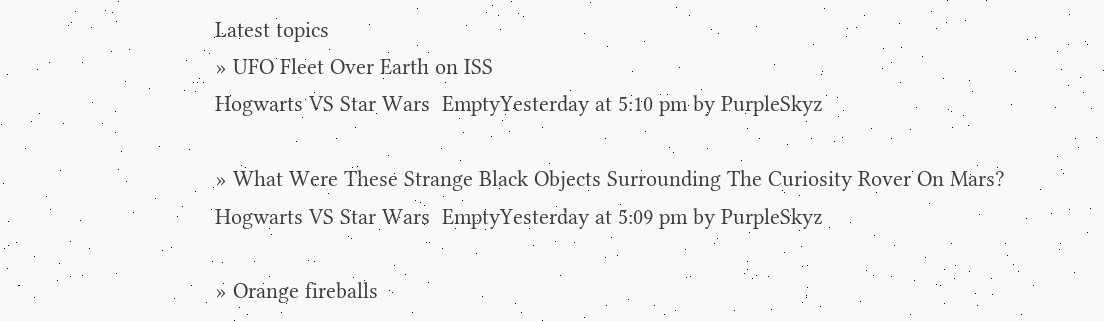Latest topics
» UFO Fleet Over Earth on ISS
Hogwarts VS Star Wars  EmptyYesterday at 5:10 pm by PurpleSkyz

» What Were These Strange Black Objects Surrounding The Curiosity Rover On Mars?
Hogwarts VS Star Wars  EmptyYesterday at 5:09 pm by PurpleSkyz

» Orange fireballs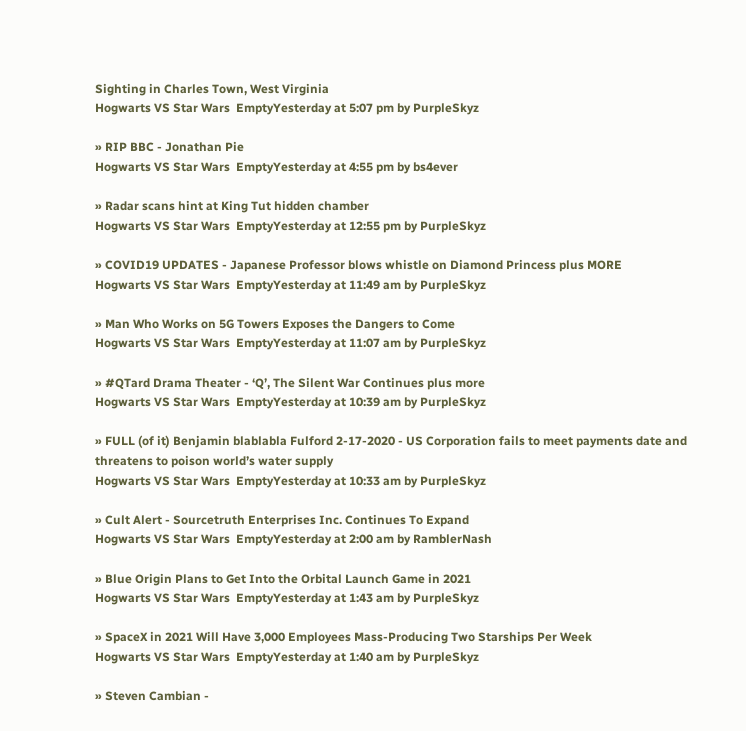Sighting in Charles Town, West Virginia
Hogwarts VS Star Wars  EmptyYesterday at 5:07 pm by PurpleSkyz

» RIP BBC - Jonathan Pie
Hogwarts VS Star Wars  EmptyYesterday at 4:55 pm by bs4ever

» Radar scans hint at King Tut hidden chamber
Hogwarts VS Star Wars  EmptyYesterday at 12:55 pm by PurpleSkyz

» COVID19 UPDATES - Japanese Professor blows whistle on Diamond Princess plus MORE
Hogwarts VS Star Wars  EmptyYesterday at 11:49 am by PurpleSkyz

» Man Who Works on 5G Towers Exposes the Dangers to Come
Hogwarts VS Star Wars  EmptyYesterday at 11:07 am by PurpleSkyz

» #QTard Drama Theater - ‘Q’, The Silent War Continues plus more
Hogwarts VS Star Wars  EmptyYesterday at 10:39 am by PurpleSkyz

» FULL (of it) Benjamin blablabla Fulford 2-17-2020 - US Corporation fails to meet payments date and threatens to poison world’s water supply
Hogwarts VS Star Wars  EmptyYesterday at 10:33 am by PurpleSkyz

» Cult Alert - Sourcetruth Enterprises Inc. Continues To Expand
Hogwarts VS Star Wars  EmptyYesterday at 2:00 am by RamblerNash

» Blue Origin Plans to Get Into the Orbital Launch Game in 2021
Hogwarts VS Star Wars  EmptyYesterday at 1:43 am by PurpleSkyz

» SpaceX in 2021 Will Have 3,000 Employees Mass-Producing Two Starships Per Week
Hogwarts VS Star Wars  EmptyYesterday at 1:40 am by PurpleSkyz

» Steven Cambian -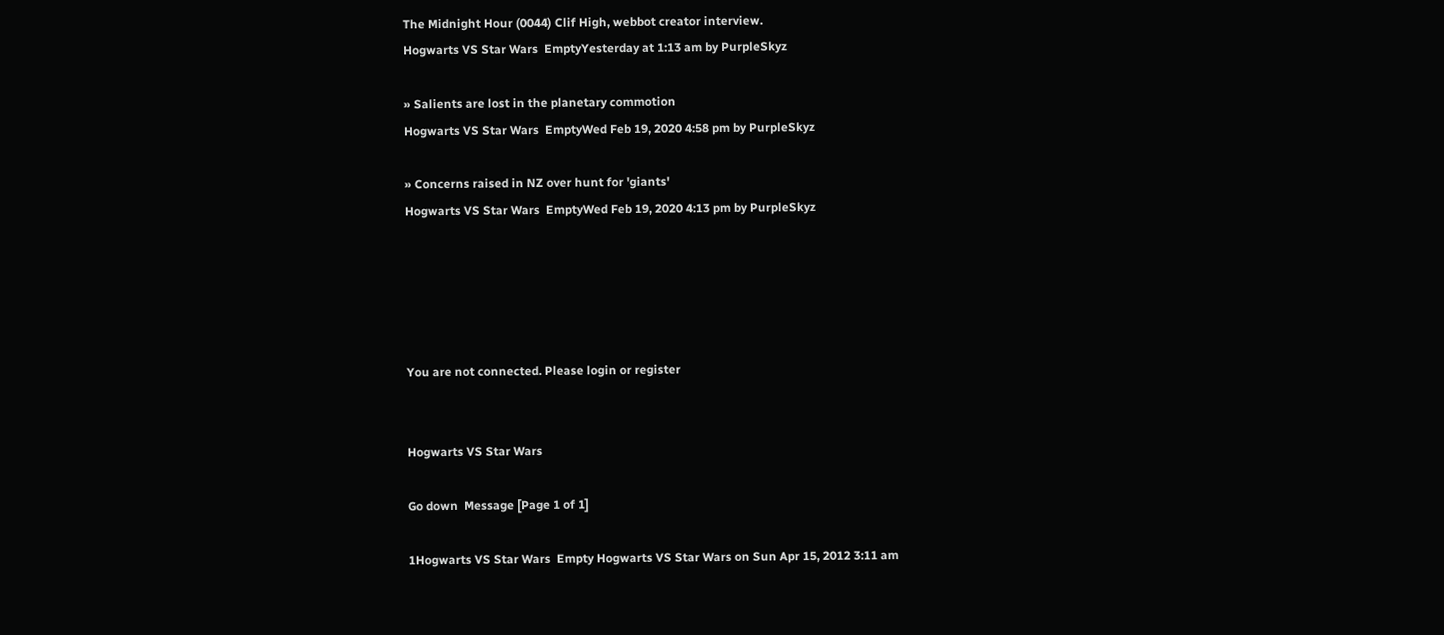The Midnight Hour (0044) Clif High, webbot creator interview.
Hogwarts VS Star Wars  EmptyYesterday at 1:13 am by PurpleSkyz

» Salients are lost in the planetary commotion
Hogwarts VS Star Wars  EmptyWed Feb 19, 2020 4:58 pm by PurpleSkyz

» Concerns raised in NZ over hunt for 'giants'
Hogwarts VS Star Wars  EmptyWed Feb 19, 2020 4:13 pm by PurpleSkyz





You are not connected. Please login or register


Hogwarts VS Star Wars

Go down  Message [Page 1 of 1]

1Hogwarts VS Star Wars  Empty Hogwarts VS Star Wars on Sun Apr 15, 2012 3:11 am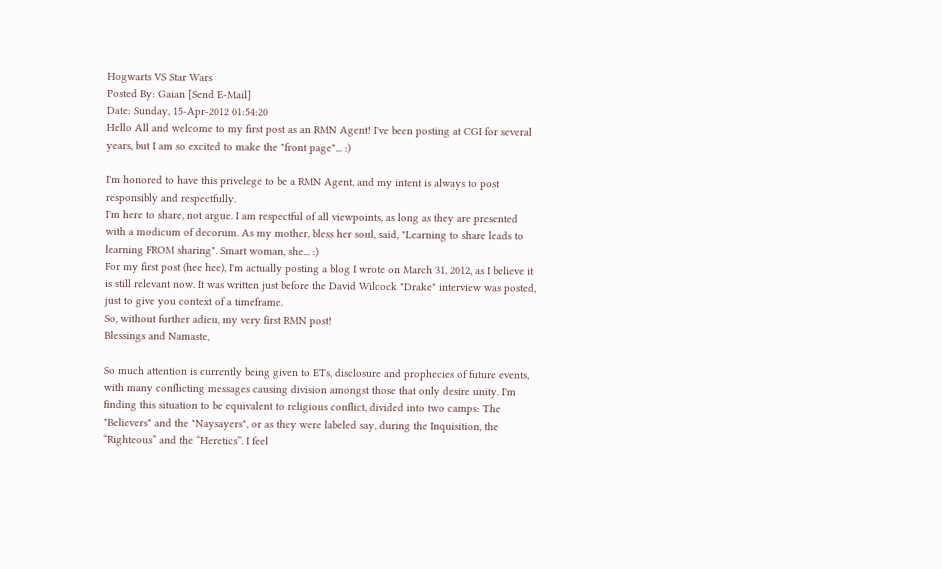Hogwarts VS Star Wars
Posted By: Gaian [Send E-Mail]
Date: Sunday, 15-Apr-2012 01:54:20
Hello All and welcome to my first post as an RMN Agent! I've been posting at CGI for several years, but I am so excited to make the "front page"... :)

I'm honored to have this privelege to be a RMN Agent, and my intent is always to post responsibly and respectfully.
I'm here to share, not argue. I am respectful of all viewpoints, as long as they are presented with a modicum of decorum. As my mother, bless her soul, said, "Learning to share leads to learning FROM sharing". Smart woman, she... :)
For my first post (hee hee), I'm actually posting a blog I wrote on March 31, 2012, as I believe it is still relevant now. It was written just before the David Wilcock "Drake" interview was posted, just to give you context of a timeframe.
So, without further adieu, my very first RMN post!
Blessings and Namaste,

So much attention is currently being given to ETs, disclosure and prophecies of future events, with many conflicting messages causing division amongst those that only desire unity. I'm finding this situation to be equivalent to religious conflict, divided into two camps: The "Believers" and the "Naysayers", or as they were labeled say, during the Inquisition, the “Righteous” and the “Heretics”. I feel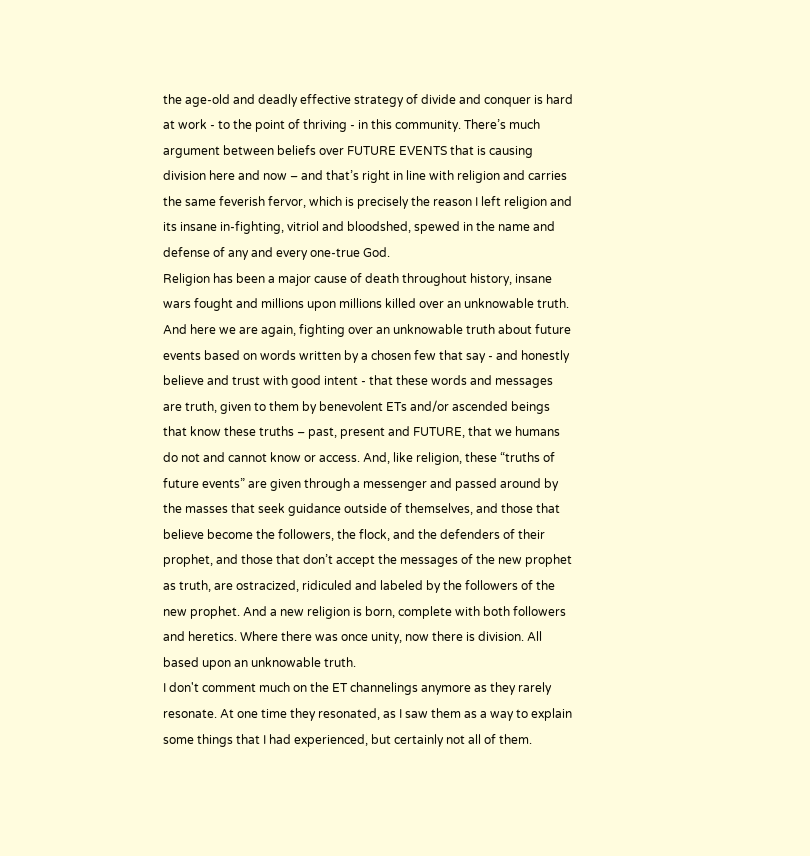the age-old and deadly effective strategy of divide and conquer is hard at work - to the point of thriving - in this community. There’s much argument between beliefs over FUTURE EVENTS that is causing division here and now – and that’s right in line with religion and carries the same feverish fervor, which is precisely the reason I left religion and its insane in-fighting, vitriol and bloodshed, spewed in the name and defense of any and every one-true God.
Religion has been a major cause of death throughout history, insane wars fought and millions upon millions killed over an unknowable truth. And here we are again, fighting over an unknowable truth about future events based on words written by a chosen few that say - and honestly believe and trust with good intent - that these words and messages are truth, given to them by benevolent ETs and/or ascended beings that know these truths – past, present and FUTURE, that we humans do not and cannot know or access. And, like religion, these “truths of future events” are given through a messenger and passed around by the masses that seek guidance outside of themselves, and those that believe become the followers, the flock, and the defenders of their prophet, and those that don’t accept the messages of the new prophet as truth, are ostracized, ridiculed and labeled by the followers of the new prophet. And a new religion is born, complete with both followers and heretics. Where there was once unity, now there is division. All based upon an unknowable truth.
I don't comment much on the ET channelings anymore as they rarely resonate. At one time they resonated, as I saw them as a way to explain some things that I had experienced, but certainly not all of them.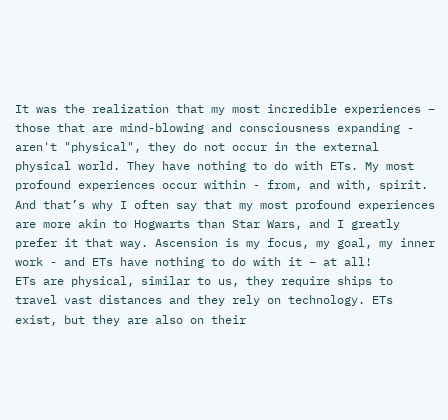It was the realization that my most incredible experiences – those that are mind-blowing and consciousness expanding - aren't "physical", they do not occur in the external physical world. They have nothing to do with ETs. My most profound experiences occur within - from, and with, spirit. And that’s why I often say that my most profound experiences are more akin to Hogwarts than Star Wars, and I greatly prefer it that way. Ascension is my focus, my goal, my inner work - and ETs have nothing to do with it – at all!
ETs are physical, similar to us, they require ships to travel vast distances and they rely on technology. ETs exist, but they are also on their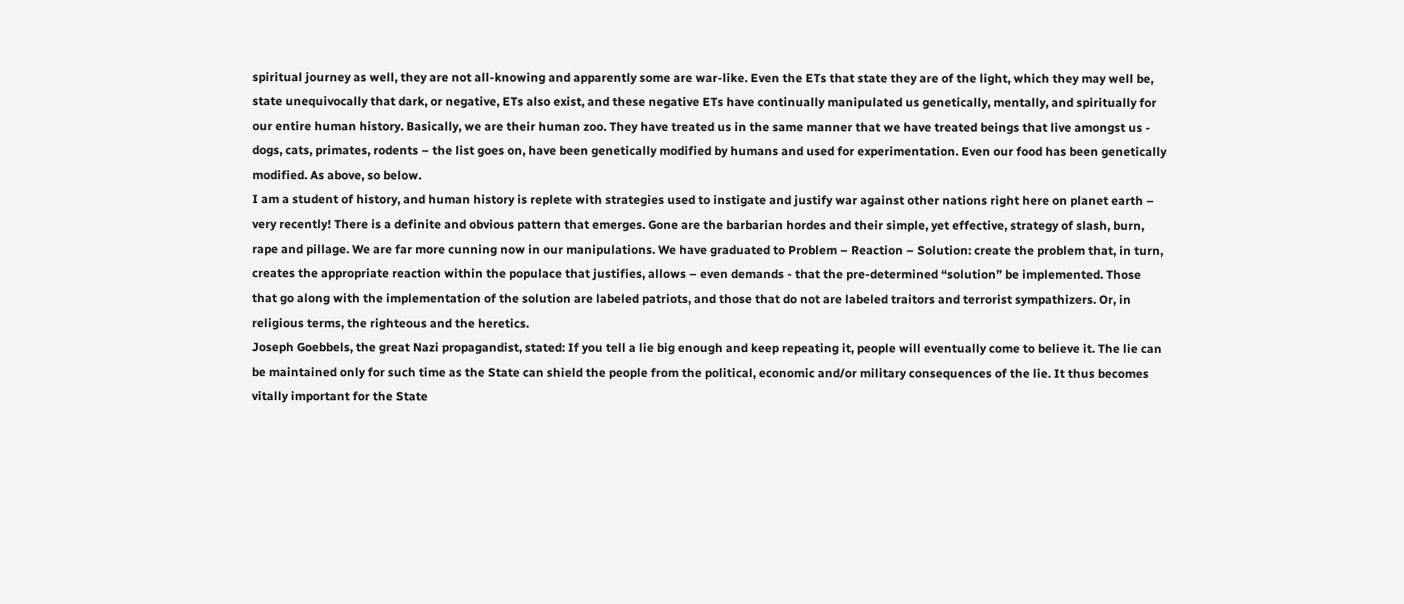spiritual journey as well, they are not all-knowing and apparently some are war-like. Even the ETs that state they are of the light, which they may well be, state unequivocally that dark, or negative, ETs also exist, and these negative ETs have continually manipulated us genetically, mentally, and spiritually for our entire human history. Basically, we are their human zoo. They have treated us in the same manner that we have treated beings that live amongst us - dogs, cats, primates, rodents – the list goes on, have been genetically modified by humans and used for experimentation. Even our food has been genetically modified. As above, so below.
I am a student of history, and human history is replete with strategies used to instigate and justify war against other nations right here on planet earth – very recently! There is a definite and obvious pattern that emerges. Gone are the barbarian hordes and their simple, yet effective, strategy of slash, burn, rape and pillage. We are far more cunning now in our manipulations. We have graduated to Problem – Reaction – Solution: create the problem that, in turn, creates the appropriate reaction within the populace that justifies, allows – even demands - that the pre-determined “solution” be implemented. Those that go along with the implementation of the solution are labeled patriots, and those that do not are labeled traitors and terrorist sympathizers. Or, in religious terms, the righteous and the heretics.
Joseph Goebbels, the great Nazi propagandist, stated: If you tell a lie big enough and keep repeating it, people will eventually come to believe it. The lie can be maintained only for such time as the State can shield the people from the political, economic and/or military consequences of the lie. It thus becomes vitally important for the State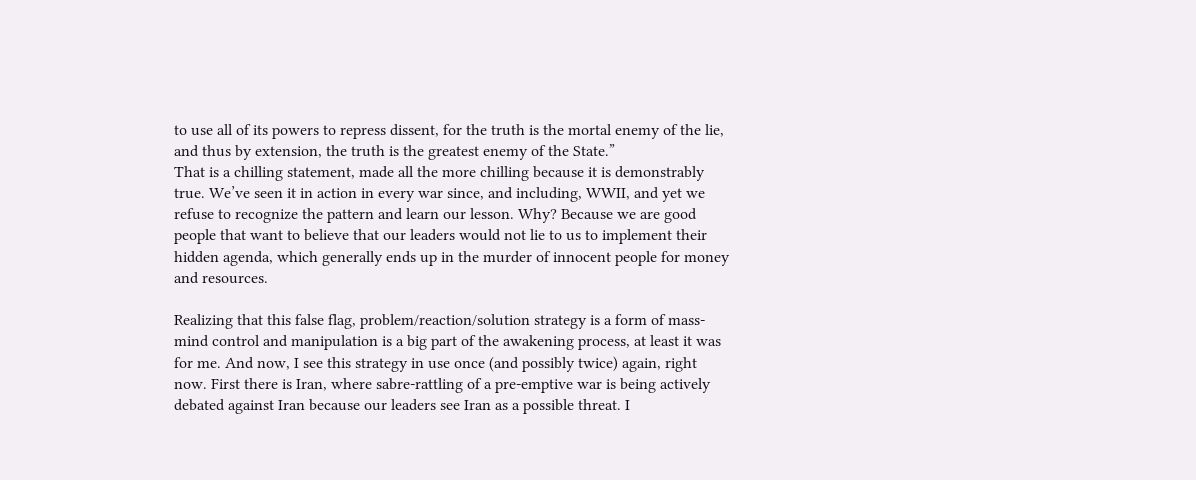to use all of its powers to repress dissent, for the truth is the mortal enemy of the lie, and thus by extension, the truth is the greatest enemy of the State.”
That is a chilling statement, made all the more chilling because it is demonstrably true. We’ve seen it in action in every war since, and including, WWII, and yet we refuse to recognize the pattern and learn our lesson. Why? Because we are good people that want to believe that our leaders would not lie to us to implement their hidden agenda, which generally ends up in the murder of innocent people for money and resources.

Realizing that this false flag, problem/reaction/solution strategy is a form of mass-mind control and manipulation is a big part of the awakening process, at least it was for me. And now, I see this strategy in use once (and possibly twice) again, right now. First there is Iran, where sabre-rattling of a pre-emptive war is being actively debated against Iran because our leaders see Iran as a possible threat. I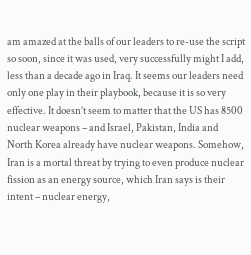am amazed at the balls of our leaders to re-use the script so soon, since it was used, very successfully might I add, less than a decade ago in Iraq. It seems our leaders need only one play in their playbook, because it is so very effective. It doesn’t seem to matter that the US has 8500 nuclear weapons – and Israel, Pakistan, India and North Korea already have nuclear weapons. Somehow, Iran is a mortal threat by trying to even produce nuclear fission as an energy source, which Iran says is their intent – nuclear energy,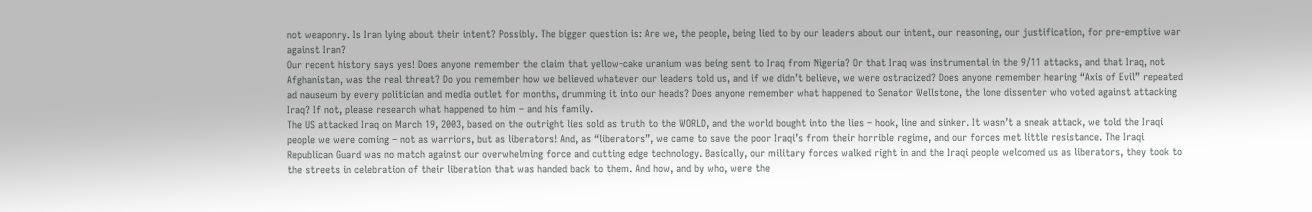not weaponry. Is Iran lying about their intent? Possibly. The bigger question is: Are we, the people, being lied to by our leaders about our intent, our reasoning, our justification, for pre-emptive war against Iran?
Our recent history says yes! Does anyone remember the claim that yellow-cake uranium was being sent to Iraq from Nigeria? Or that Iraq was instrumental in the 9/11 attacks, and that Iraq, not Afghanistan, was the real threat? Do you remember how we believed whatever our leaders told us, and if we didn’t believe, we were ostracized? Does anyone remember hearing “Axis of Evil” repeated ad nauseum by every politician and media outlet for months, drumming it into our heads? Does anyone remember what happened to Senator Wellstone, the lone dissenter who voted against attacking Iraq? If not, please research what happened to him – and his family.
The US attacked Iraq on March 19, 2003, based on the outright lies sold as truth to the WORLD, and the world bought into the lies – hook, line and sinker. It wasn’t a sneak attack, we told the Iraqi people we were coming – not as warriors, but as liberators! And, as “liberators”, we came to save the poor Iraqi’s from their horrible regime, and our forces met little resistance. The Iraqi Republican Guard was no match against our overwhelming force and cutting edge technology. Basically, our military forces walked right in and the Iraqi people welcomed us as liberators, they took to the streets in celebration of their liberation that was handed back to them. And how, and by who, were the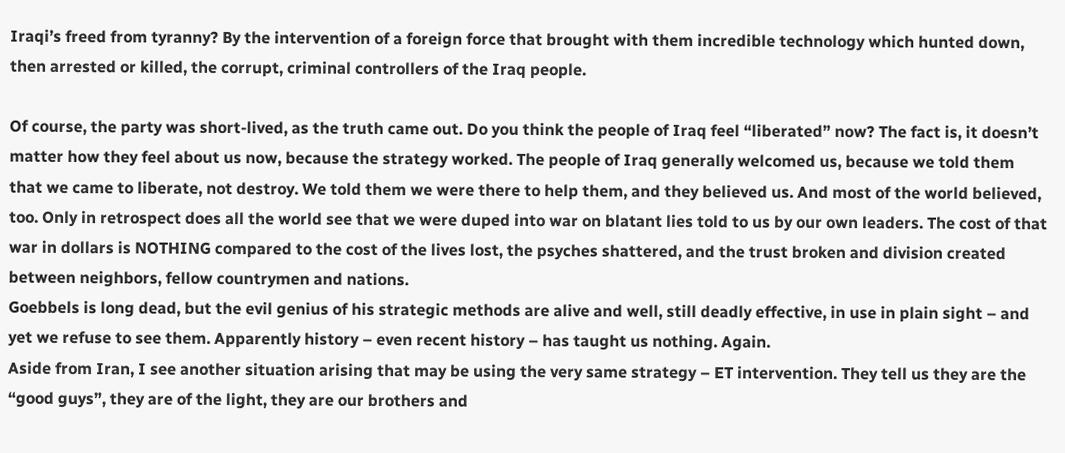Iraqi’s freed from tyranny? By the intervention of a foreign force that brought with them incredible technology which hunted down, then arrested or killed, the corrupt, criminal controllers of the Iraq people.

Of course, the party was short-lived, as the truth came out. Do you think the people of Iraq feel “liberated” now? The fact is, it doesn’t matter how they feel about us now, because the strategy worked. The people of Iraq generally welcomed us, because we told them that we came to liberate, not destroy. We told them we were there to help them, and they believed us. And most of the world believed, too. Only in retrospect does all the world see that we were duped into war on blatant lies told to us by our own leaders. The cost of that war in dollars is NOTHING compared to the cost of the lives lost, the psyches shattered, and the trust broken and division created between neighbors, fellow countrymen and nations.
Goebbels is long dead, but the evil genius of his strategic methods are alive and well, still deadly effective, in use in plain sight – and yet we refuse to see them. Apparently history – even recent history – has taught us nothing. Again.
Aside from Iran, I see another situation arising that may be using the very same strategy – ET intervention. They tell us they are the “good guys”, they are of the light, they are our brothers and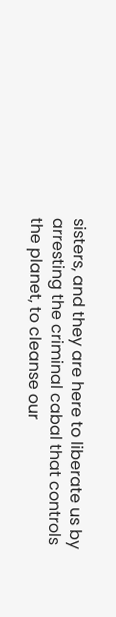sisters, and they are here to liberate us by arresting the criminal cabal that controls the planet, to cleanse our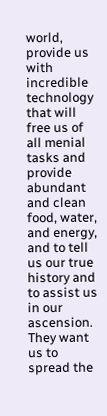world, provide us with incredible technology that will free us of all menial tasks and provide abundant and clean food, water, and energy, and to tell us our true history and to assist us in our ascension. They want us to spread the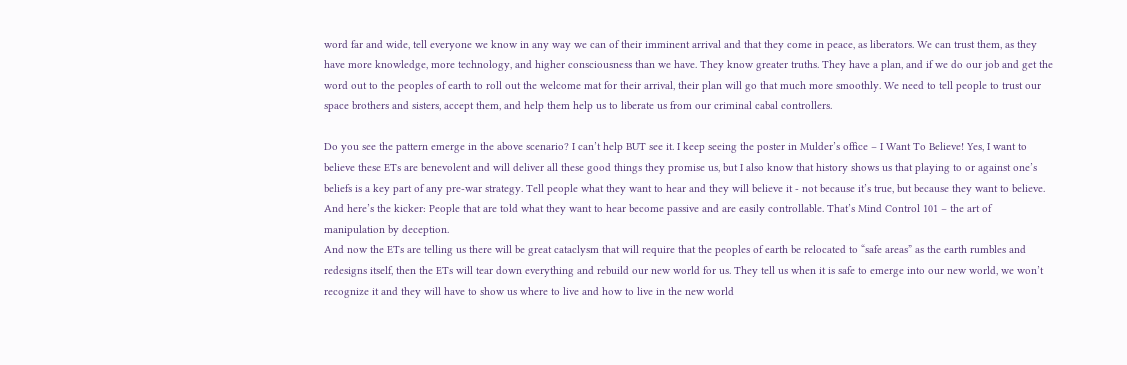word far and wide, tell everyone we know in any way we can of their imminent arrival and that they come in peace, as liberators. We can trust them, as they have more knowledge, more technology, and higher consciousness than we have. They know greater truths. They have a plan, and if we do our job and get the word out to the peoples of earth to roll out the welcome mat for their arrival, their plan will go that much more smoothly. We need to tell people to trust our space brothers and sisters, accept them, and help them help us to liberate us from our criminal cabal controllers.

Do you see the pattern emerge in the above scenario? I can’t help BUT see it. I keep seeing the poster in Mulder’s office – I Want To Believe! Yes, I want to believe these ETs are benevolent and will deliver all these good things they promise us, but I also know that history shows us that playing to or against one’s beliefs is a key part of any pre-war strategy. Tell people what they want to hear and they will believe it - not because it’s true, but because they want to believe. And here’s the kicker: People that are told what they want to hear become passive and are easily controllable. That’s Mind Control 101 – the art of manipulation by deception.
And now the ETs are telling us there will be great cataclysm that will require that the peoples of earth be relocated to “safe areas” as the earth rumbles and redesigns itself, then the ETs will tear down everything and rebuild our new world for us. They tell us when it is safe to emerge into our new world, we won’t recognize it and they will have to show us where to live and how to live in the new world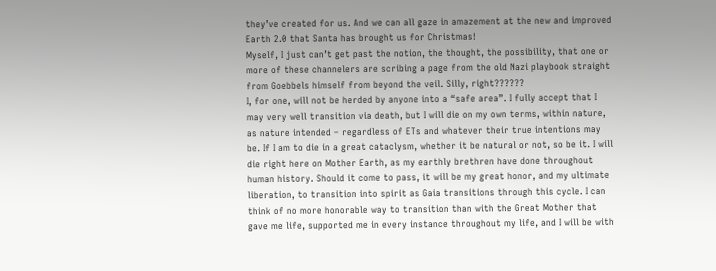they’ve created for us. And we can all gaze in amazement at the new and improved Earth 2.0 that Santa has brought us for Christmas!
Myself, I just can’t get past the notion, the thought, the possibility, that one or more of these channelers are scribing a page from the old Nazi playbook straight from Goebbels himself from beyond the veil. Silly, right??????
I, for one, will not be herded by anyone into a “safe area”. I fully accept that I may very well transition via death, but I will die on my own terms, within nature, as nature intended – regardless of ETs and whatever their true intentions may be. If I am to die in a great cataclysm, whether it be natural or not, so be it. I will die right here on Mother Earth, as my earthly brethren have done throughout human history. Should it come to pass, it will be my great honor, and my ultimate liberation, to transition into spirit as Gaia transitions through this cycle. I can think of no more honorable way to transition than with the Great Mother that gave me life, supported me in every instance throughout my life, and I will be with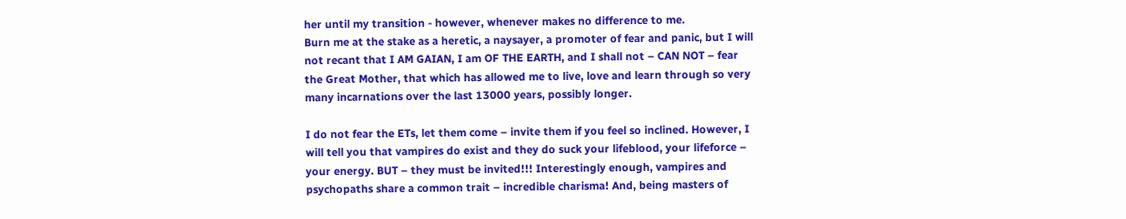her until my transition - however, whenever makes no difference to me.
Burn me at the stake as a heretic, a naysayer, a promoter of fear and panic, but I will not recant that I AM GAIAN, I am OF THE EARTH, and I shall not – CAN NOT – fear the Great Mother, that which has allowed me to live, love and learn through so very many incarnations over the last 13000 years, possibly longer.

I do not fear the ETs, let them come – invite them if you feel so inclined. However, I will tell you that vampires do exist and they do suck your lifeblood, your lifeforce – your energy. BUT – they must be invited!!! Interestingly enough, vampires and psychopaths share a common trait – incredible charisma! And, being masters of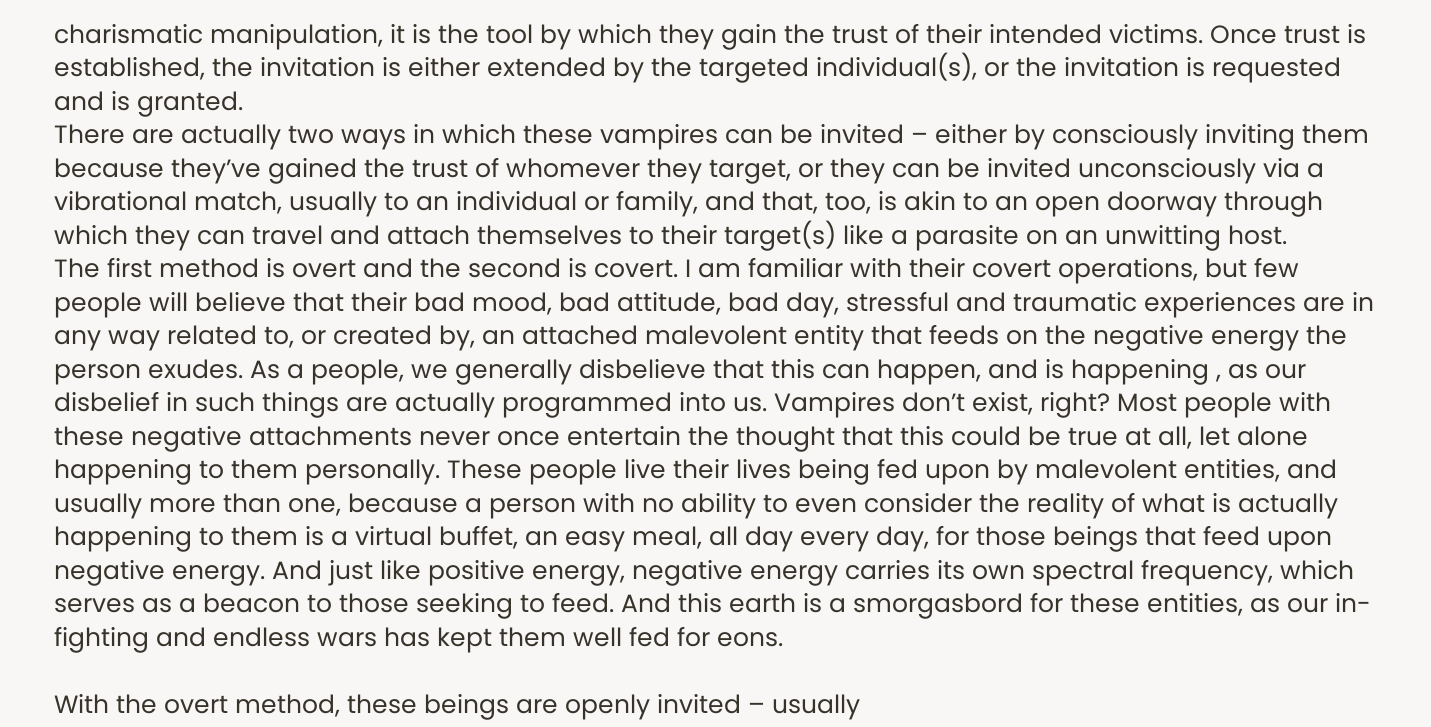charismatic manipulation, it is the tool by which they gain the trust of their intended victims. Once trust is established, the invitation is either extended by the targeted individual(s), or the invitation is requested and is granted.
There are actually two ways in which these vampires can be invited – either by consciously inviting them because they’ve gained the trust of whomever they target, or they can be invited unconsciously via a vibrational match, usually to an individual or family, and that, too, is akin to an open doorway through which they can travel and attach themselves to their target(s) like a parasite on an unwitting host.
The first method is overt and the second is covert. I am familiar with their covert operations, but few people will believe that their bad mood, bad attitude, bad day, stressful and traumatic experiences are in any way related to, or created by, an attached malevolent entity that feeds on the negative energy the person exudes. As a people, we generally disbelieve that this can happen, and is happening , as our disbelief in such things are actually programmed into us. Vampires don’t exist, right? Most people with these negative attachments never once entertain the thought that this could be true at all, let alone happening to them personally. These people live their lives being fed upon by malevolent entities, and usually more than one, because a person with no ability to even consider the reality of what is actually happening to them is a virtual buffet, an easy meal, all day every day, for those beings that feed upon negative energy. And just like positive energy, negative energy carries its own spectral frequency, which serves as a beacon to those seeking to feed. And this earth is a smorgasbord for these entities, as our in-fighting and endless wars has kept them well fed for eons.

With the overt method, these beings are openly invited – usually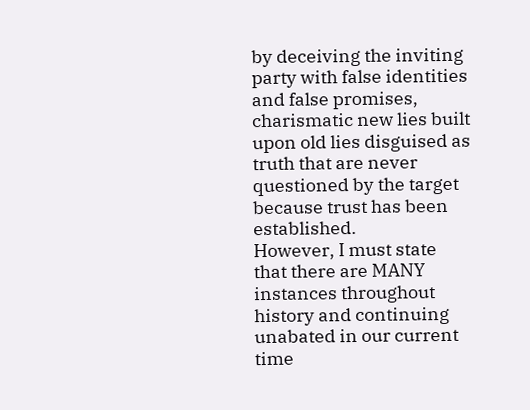by deceiving the inviting party with false identities and false promises, charismatic new lies built upon old lies disguised as truth that are never questioned by the target because trust has been established.
However, I must state that there are MANY instances throughout history and continuing unabated in our current time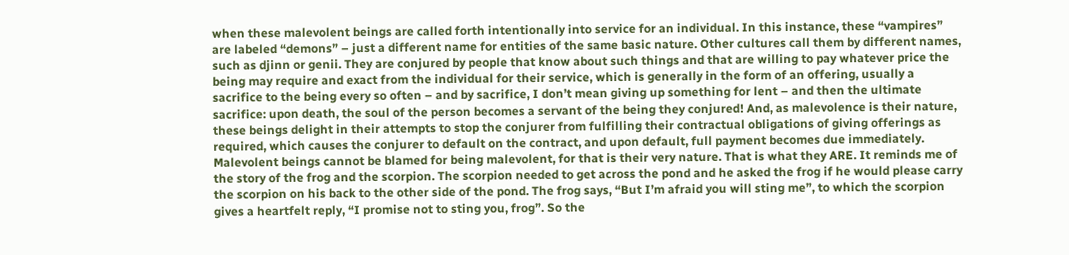when these malevolent beings are called forth intentionally into service for an individual. In this instance, these “vampires” are labeled “demons” – just a different name for entities of the same basic nature. Other cultures call them by different names, such as djinn or genii. They are conjured by people that know about such things and that are willing to pay whatever price the being may require and exact from the individual for their service, which is generally in the form of an offering, usually a sacrifice to the being every so often – and by sacrifice, I don’t mean giving up something for lent – and then the ultimate sacrifice: upon death, the soul of the person becomes a servant of the being they conjured! And, as malevolence is their nature, these beings delight in their attempts to stop the conjurer from fulfilling their contractual obligations of giving offerings as required, which causes the conjurer to default on the contract, and upon default, full payment becomes due immediately.
Malevolent beings cannot be blamed for being malevolent, for that is their very nature. That is what they ARE. It reminds me of the story of the frog and the scorpion. The scorpion needed to get across the pond and he asked the frog if he would please carry the scorpion on his back to the other side of the pond. The frog says, “But I’m afraid you will sting me”, to which the scorpion gives a heartfelt reply, “I promise not to sting you, frog”. So the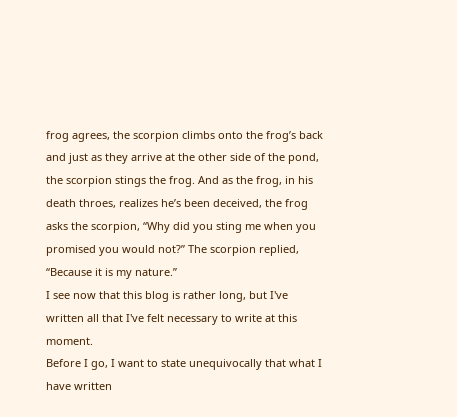frog agrees, the scorpion climbs onto the frog’s back and just as they arrive at the other side of the pond, the scorpion stings the frog. And as the frog, in his death throes, realizes he’s been deceived, the frog asks the scorpion, “Why did you sting me when you promised you would not?” The scorpion replied, “Because it is my nature.”
I see now that this blog is rather long, but I've written all that I've felt necessary to write at this moment.
Before I go, I want to state unequivocally that what I have written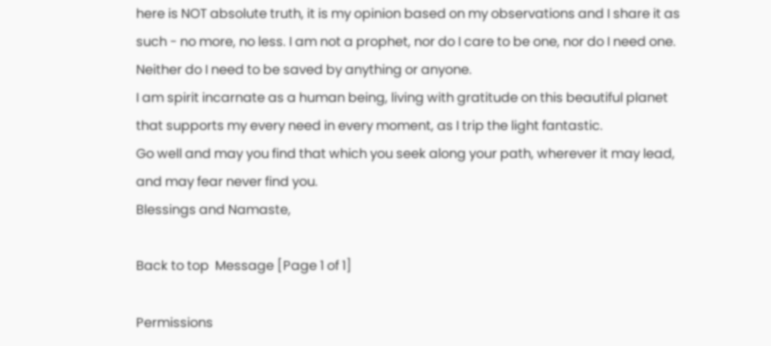here is NOT absolute truth, it is my opinion based on my observations and I share it as such - no more, no less. I am not a prophet, nor do I care to be one, nor do I need one. Neither do I need to be saved by anything or anyone.
I am spirit incarnate as a human being, living with gratitude on this beautiful planet that supports my every need in every moment, as I trip the light fantastic.
Go well and may you find that which you seek along your path, wherever it may lead, and may fear never find you.
Blessings and Namaste,

Back to top  Message [Page 1 of 1]

Permissions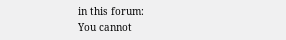in this forum:
You cannot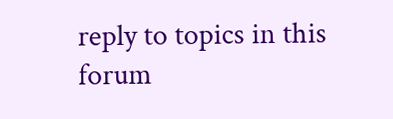reply to topics in this forum